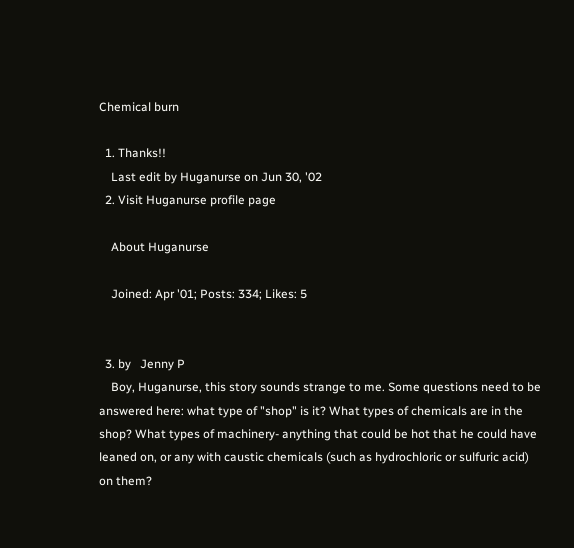Chemical burn

  1. Thanks!!
    Last edit by Huganurse on Jun 30, '02
  2. Visit Huganurse profile page

    About Huganurse

    Joined: Apr '01; Posts: 334; Likes: 5


  3. by   Jenny P
    Boy, Huganurse, this story sounds strange to me. Some questions need to be answered here: what type of "shop" is it? What types of chemicals are in the shop? What types of machinery- anything that could be hot that he could have leaned on, or any with caustic chemicals (such as hydrochloric or sulfuric acid) on them?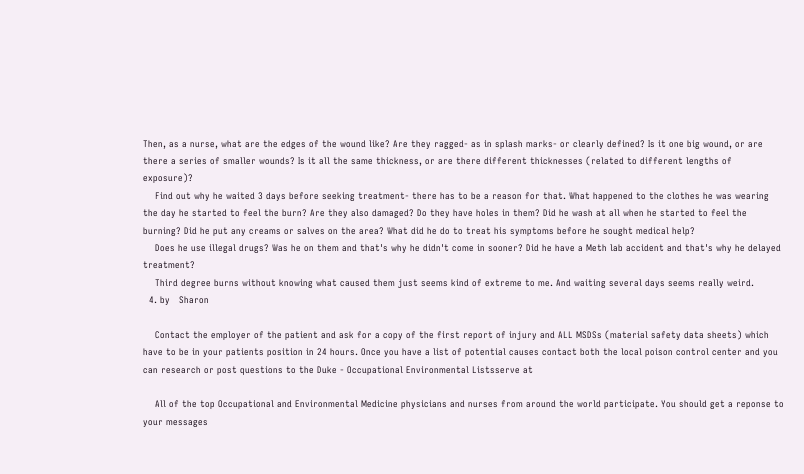Then, as a nurse, what are the edges of the wound like? Are they ragged- as in splash marks- or clearly defined? Is it one big wound, or are there a series of smaller wounds? Is it all the same thickness, or are there different thicknesses (related to different lengths of exposure)?
    Find out why he waited 3 days before seeking treatment- there has to be a reason for that. What happened to the clothes he was wearing the day he started to feel the burn? Are they also damaged? Do they have holes in them? Did he wash at all when he started to feel the burning? Did he put any creams or salves on the area? What did he do to treat his symptoms before he sought medical help?
    Does he use illegal drugs? Was he on them and that's why he didn't come in sooner? Did he have a Meth lab accident and that's why he delayed treatment?
    Third degree burns without knowing what caused them just seems kind of extreme to me. And waiting several days seems really weird.
  4. by   Sharon

    Contact the employer of the patient and ask for a copy of the first report of injury and ALL MSDSs (material safety data sheets) which have to be in your patients position in 24 hours. Once you have a list of potential causes contact both the local poison control center and you can research or post questions to the Duke - Occupational Environmental Listsserve at

    All of the top Occupational and Environmental Medicine physicians and nurses from around the world participate. You should get a reponse to your messages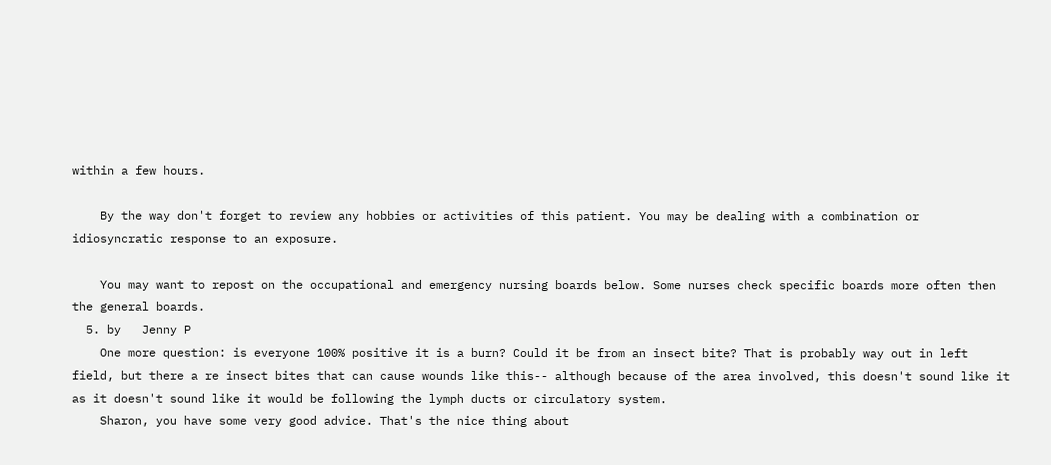within a few hours.

    By the way don't forget to review any hobbies or activities of this patient. You may be dealing with a combination or idiosyncratic response to an exposure.

    You may want to repost on the occupational and emergency nursing boards below. Some nurses check specific boards more often then the general boards.
  5. by   Jenny P
    One more question: is everyone 100% positive it is a burn? Could it be from an insect bite? That is probably way out in left field, but there a re insect bites that can cause wounds like this-- although because of the area involved, this doesn't sound like it as it doesn't sound like it would be following the lymph ducts or circulatory system.
    Sharon, you have some very good advice. That's the nice thing about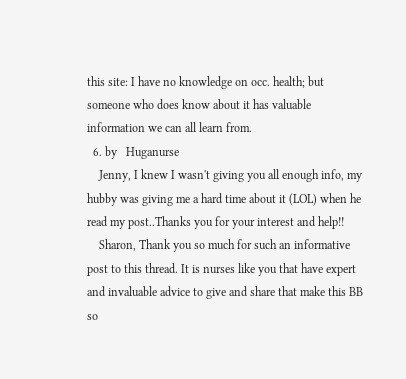this site: I have no knowledge on occ. health; but someone who does know about it has valuable information we can all learn from.
  6. by   Huganurse
    Jenny, I knew I wasn't giving you all enough info, my hubby was giving me a hard time about it (LOL) when he read my post..Thanks you for your interest and help!!
    Sharon, Thank you so much for such an informative post to this thread. It is nurses like you that have expert and invaluable advice to give and share that make this BB so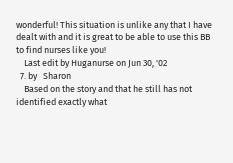wonderful! This situation is unlike any that I have dealt with and it is great to be able to use this BB to find nurses like you!
    Last edit by Huganurse on Jun 30, '02
  7. by   Sharon
    Based on the story and that he still has not identified exactly what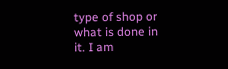type of shop or what is done in it. I am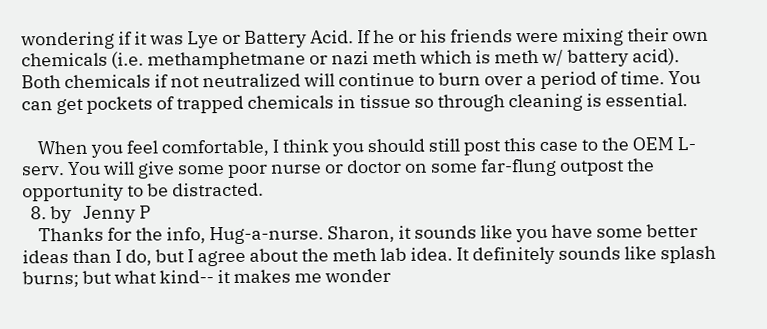wondering if it was Lye or Battery Acid. If he or his friends were mixing their own chemicals (i.e. methamphetmane or nazi meth which is meth w/ battery acid). Both chemicals if not neutralized will continue to burn over a period of time. You can get pockets of trapped chemicals in tissue so through cleaning is essential.

    When you feel comfortable, I think you should still post this case to the OEM L-serv. You will give some poor nurse or doctor on some far-flung outpost the opportunity to be distracted.
  8. by   Jenny P
    Thanks for the info, Hug-a-nurse. Sharon, it sounds like you have some better ideas than I do, but I agree about the meth lab idea. It definitely sounds like splash burns; but what kind-- it makes me wonder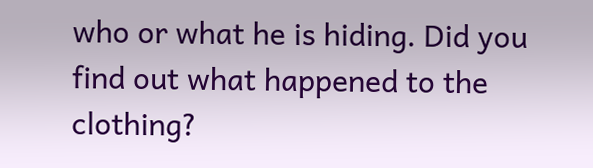who or what he is hiding. Did you find out what happened to the clothing?